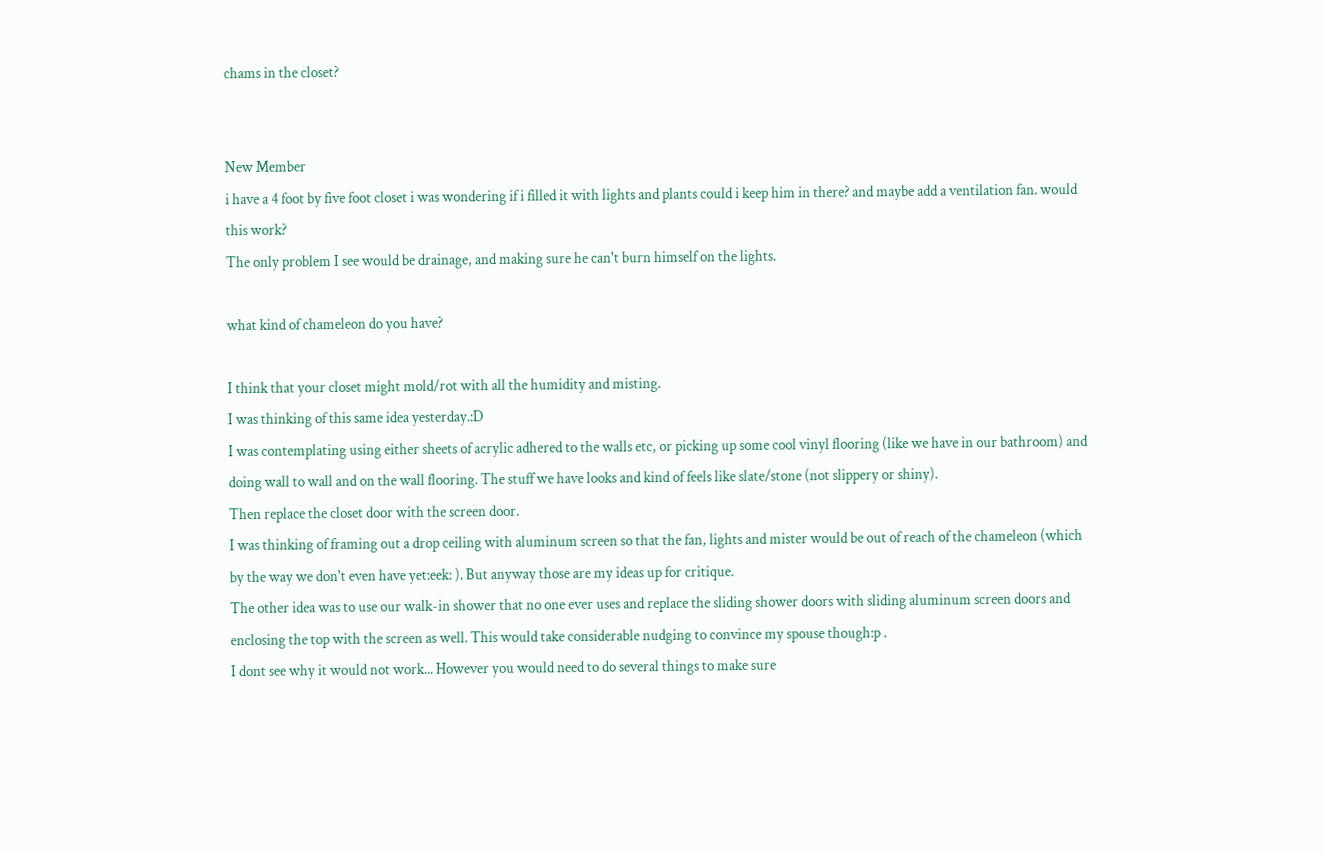chams in the closet?


New Member
i have a 4 foot by five foot closet i was wondering if i filled it with lights and plants could i keep him in there? and maybe add a ventilation fan. would this work?
The only problem I see would be drainage, and making sure he can't burn himself on the lights.

what kind of chameleon do you have?

I think that your closet might mold/rot with all the humidity and misting.
I was thinking of this same idea yesterday.:D
I was contemplating using either sheets of acrylic adhered to the walls etc, or picking up some cool vinyl flooring (like we have in our bathroom) and doing wall to wall and on the wall flooring. The stuff we have looks and kind of feels like slate/stone (not slippery or shiny).
Then replace the closet door with the screen door.
I was thinking of framing out a drop ceiling with aluminum screen so that the fan, lights and mister would be out of reach of the chameleon (which by the way we don't even have yet:eek: ). But anyway those are my ideas up for critique.
The other idea was to use our walk-in shower that no one ever uses and replace the sliding shower doors with sliding aluminum screen doors and enclosing the top with the screen as well. This would take considerable nudging to convince my spouse though:p .
I dont see why it would not work... However you would need to do several things to make sure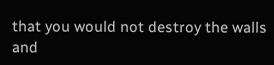that you would not destroy the walls and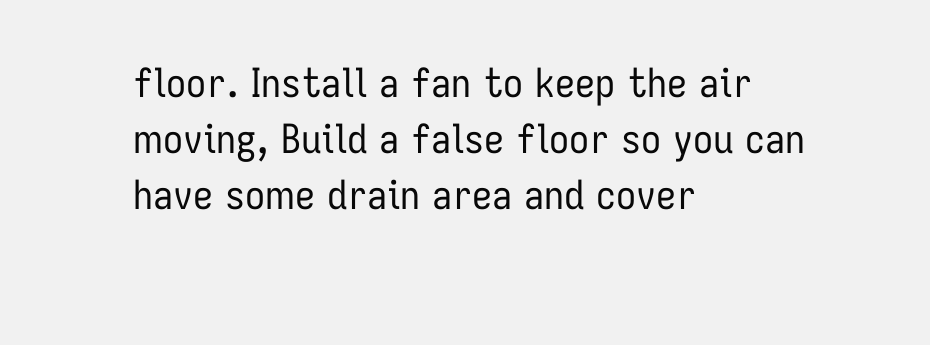floor. Install a fan to keep the air moving, Build a false floor so you can have some drain area and cover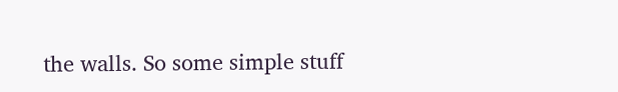the walls. So some simple stuff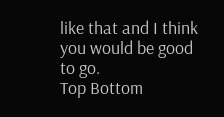like that and I think you would be good to go.
Top Bottom